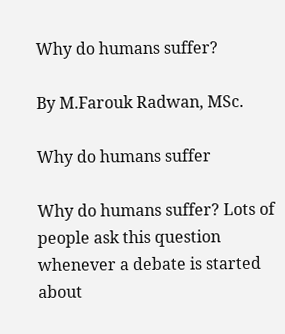Why do humans suffer?

By M.Farouk Radwan, MSc.

Why do humans suffer

Why do humans suffer? Lots of people ask this question whenever a debate is started about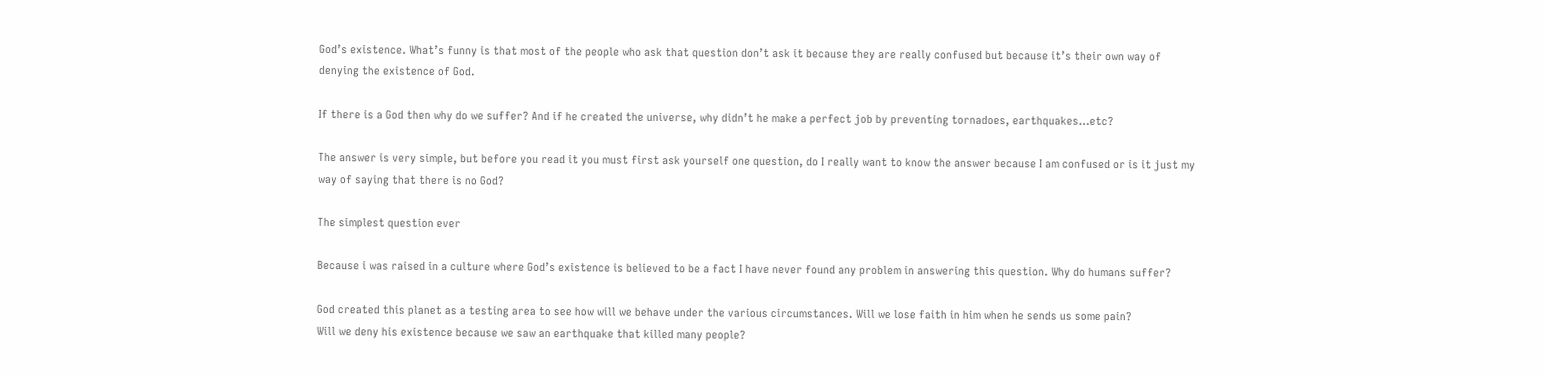God’s existence. What’s funny is that most of the people who ask that question don’t ask it because they are really confused but because it’s their own way of denying the existence of God.

If there is a God then why do we suffer? And if he created the universe, why didn’t he make a perfect job by preventing tornadoes, earthquakes…etc?

The answer is very simple, but before you read it you must first ask yourself one question, do I really want to know the answer because I am confused or is it just my way of saying that there is no God?

The simplest question ever

Because i was raised in a culture where God’s existence is believed to be a fact I have never found any problem in answering this question. Why do humans suffer?

God created this planet as a testing area to see how will we behave under the various circumstances. Will we lose faith in him when he sends us some pain?
Will we deny his existence because we saw an earthquake that killed many people?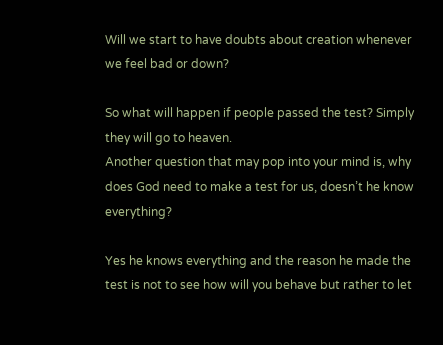Will we start to have doubts about creation whenever we feel bad or down?

So what will happen if people passed the test? Simply they will go to heaven.
Another question that may pop into your mind is, why does God need to make a test for us, doesn’t he know everything?

Yes he knows everything and the reason he made the test is not to see how will you behave but rather to let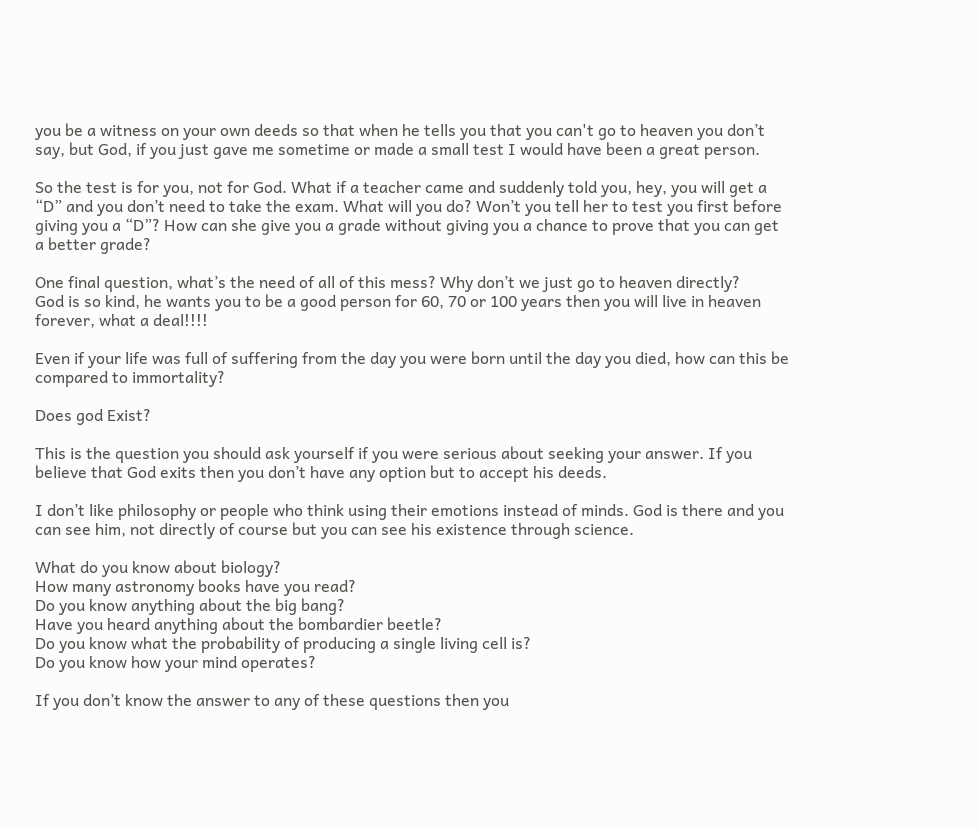you be a witness on your own deeds so that when he tells you that you can't go to heaven you don’t say, but God, if you just gave me sometime or made a small test I would have been a great person.

So the test is for you, not for God. What if a teacher came and suddenly told you, hey, you will get a “D” and you don’t need to take the exam. What will you do? Won’t you tell her to test you first before giving you a “D”? How can she give you a grade without giving you a chance to prove that you can get a better grade?

One final question, what’s the need of all of this mess? Why don’t we just go to heaven directly?
God is so kind, he wants you to be a good person for 60, 70 or 100 years then you will live in heaven forever, what a deal!!!!

Even if your life was full of suffering from the day you were born until the day you died, how can this be compared to immortality?

Does god Exist?

This is the question you should ask yourself if you were serious about seeking your answer. If you believe that God exits then you don’t have any option but to accept his deeds.

I don’t like philosophy or people who think using their emotions instead of minds. God is there and you can see him, not directly of course but you can see his existence through science.

What do you know about biology?
How many astronomy books have you read?
Do you know anything about the big bang?
Have you heard anything about the bombardier beetle?
Do you know what the probability of producing a single living cell is?
Do you know how your mind operates?

If you don’t know the answer to any of these questions then you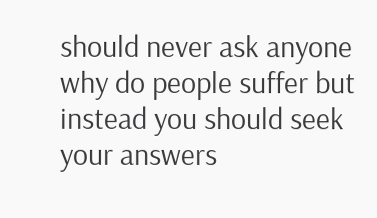should never ask anyone why do people suffer but instead you should seek your answers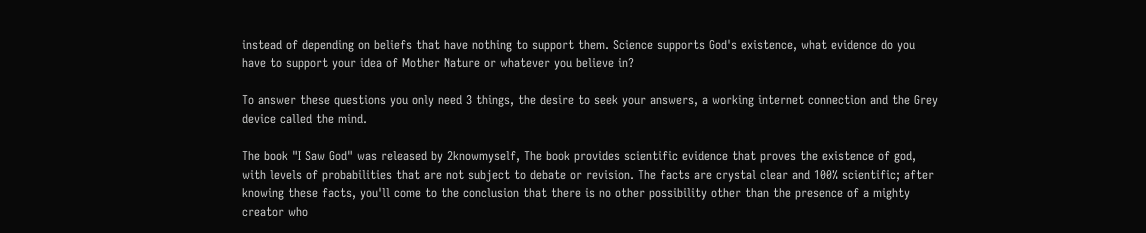instead of depending on beliefs that have nothing to support them. Science supports God's existence, what evidence do you have to support your idea of Mother Nature or whatever you believe in?

To answer these questions you only need 3 things, the desire to seek your answers, a working internet connection and the Grey device called the mind.

The book "I Saw God" was released by 2knowmyself, The book provides scientific evidence that proves the existence of god, with levels of probabilities that are not subject to debate or revision. The facts are crystal clear and 100% scientific; after knowing these facts, you'll come to the conclusion that there is no other possibility other than the presence of a mighty creator who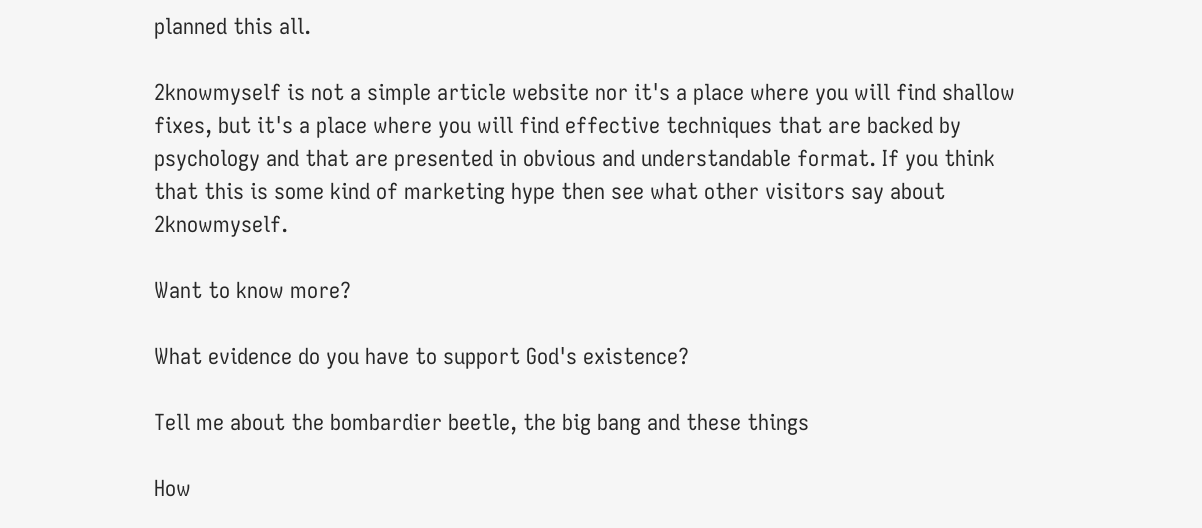planned this all.

2knowmyself is not a simple article website nor it's a place where you will find shallow fixes, but it's a place where you will find effective techniques that are backed by psychology and that are presented in obvious and understandable format. If you think that this is some kind of marketing hype then see what other visitors say about 2knowmyself.

Want to know more?

What evidence do you have to support God's existence?

Tell me about the bombardier beetle, the big bang and these things

How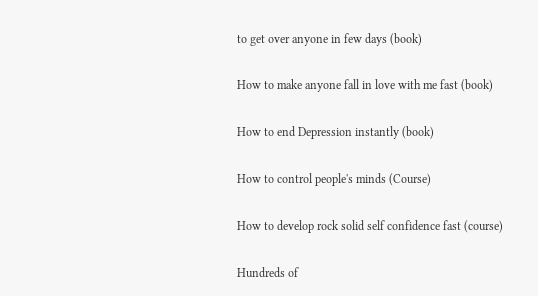to get over anyone in few days (book)

How to make anyone fall in love with me fast (book)

How to end Depression instantly (book)

How to control people's minds (Course)

How to develop rock solid self confidence fast (course)

Hundreds of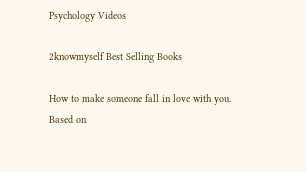Psychology Videos

2knowmyself Best Selling Books

How to make someone fall in love with you.
Based on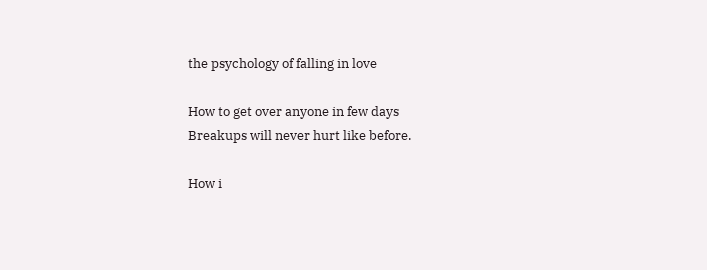the psychology of falling in love

How to get over anyone in few days
Breakups will never hurt like before.

How i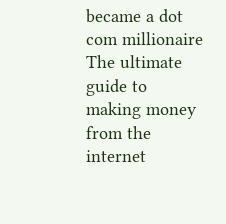became a dot com millionaire
The ultimate guide to making money from the internet